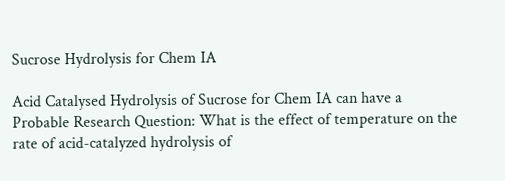Sucrose Hydrolysis for Chem IA

Acid Catalysed Hydrolysis of Sucrose for Chem IA can have a Probable Research Question: What is the effect of temperature on the rate of acid-catalyzed hydrolysis of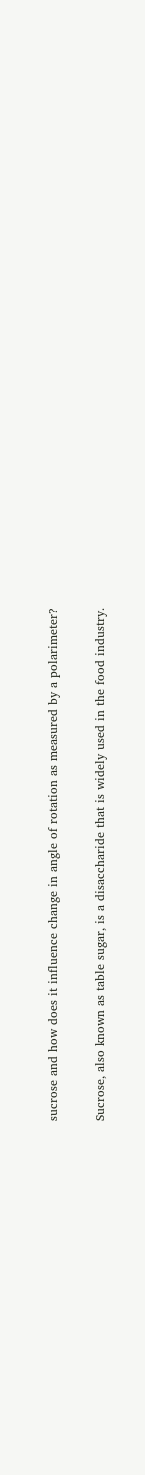sucrose and how does it influence change in angle of rotation as measured by a polarimeter?

Sucrose, also known as table sugar, is a disaccharide that is widely used in the food industry.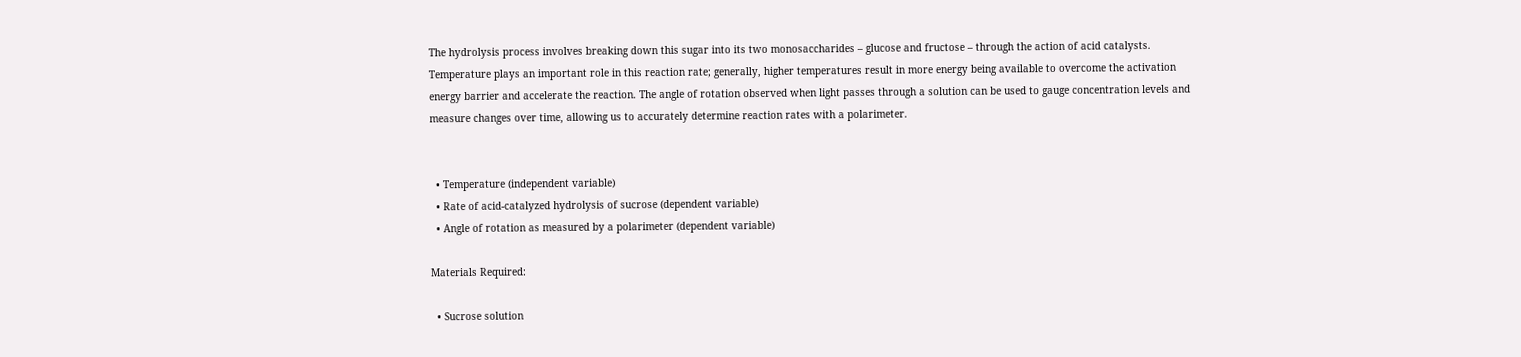The hydrolysis process involves breaking down this sugar into its two monosaccharides – glucose and fructose – through the action of acid catalysts. Temperature plays an important role in this reaction rate; generally, higher temperatures result in more energy being available to overcome the activation energy barrier and accelerate the reaction. The angle of rotation observed when light passes through a solution can be used to gauge concentration levels and measure changes over time, allowing us to accurately determine reaction rates with a polarimeter.


  • Temperature (independent variable)
  • Rate of acid-catalyzed hydrolysis of sucrose (dependent variable)
  • Angle of rotation as measured by a polarimeter (dependent variable)

Materials Required:

  • Sucrose solution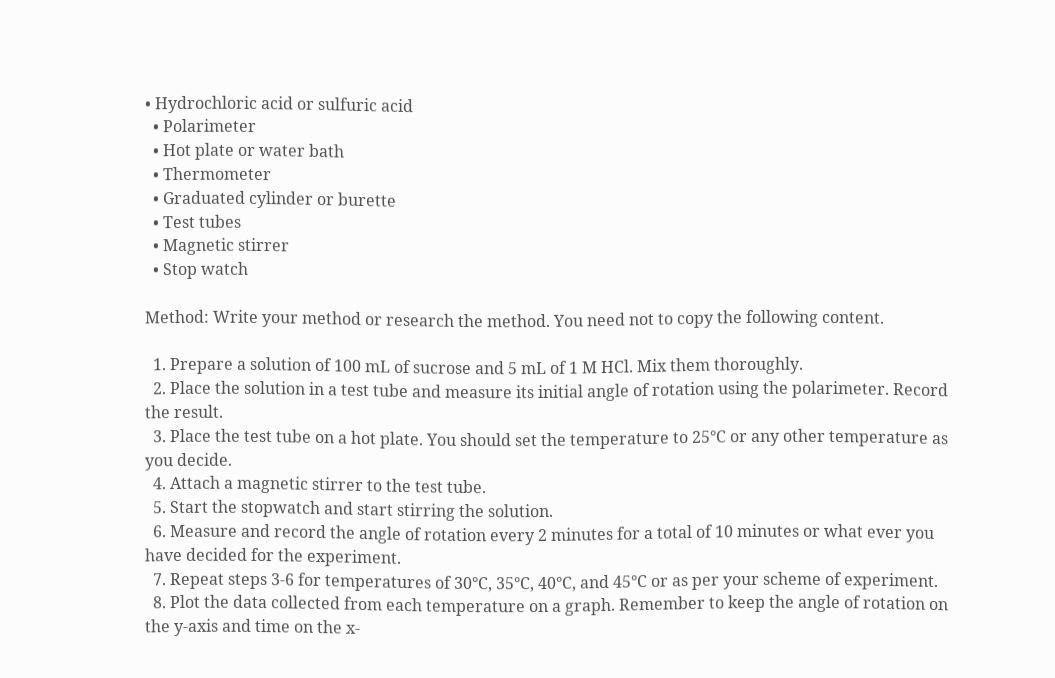• Hydrochloric acid or sulfuric acid
  • Polarimeter
  • Hot plate or water bath
  • Thermometer
  • Graduated cylinder or burette
  • Test tubes
  • Magnetic stirrer
  • Stop watch

Method: Write your method or research the method. You need not to copy the following content.

  1. Prepare a solution of 100 mL of sucrose and 5 mL of 1 M HCl. Mix them thoroughly.
  2. Place the solution in a test tube and measure its initial angle of rotation using the polarimeter. Record the result.
  3. Place the test tube on a hot plate. You should set the temperature to 25°C or any other temperature as you decide.
  4. Attach a magnetic stirrer to the test tube.
  5. Start the stopwatch and start stirring the solution.
  6. Measure and record the angle of rotation every 2 minutes for a total of 10 minutes or what ever you have decided for the experiment.
  7. Repeat steps 3-6 for temperatures of 30°C, 35°C, 40°C, and 45°C or as per your scheme of experiment.
  8. Plot the data collected from each temperature on a graph. Remember to keep the angle of rotation on the y-axis and time on the x-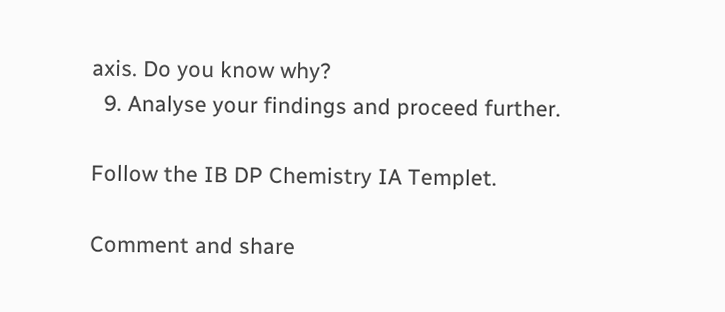axis. Do you know why?
  9. Analyse your findings and proceed further.

Follow the IB DP Chemistry IA Templet.

Comment and share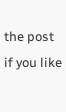the post if you like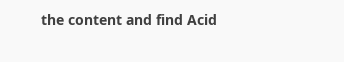the content and find Acid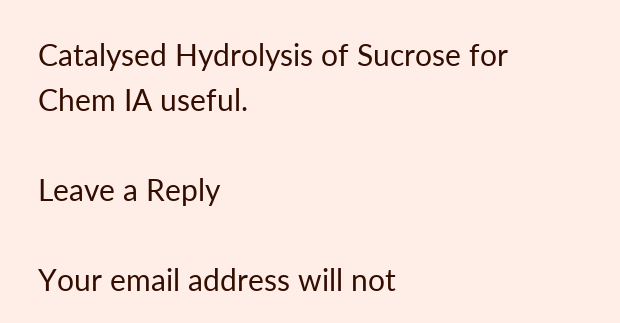Catalysed Hydrolysis of Sucrose for Chem IA useful.

Leave a Reply

Your email address will not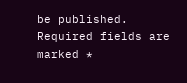be published. Required fields are marked *